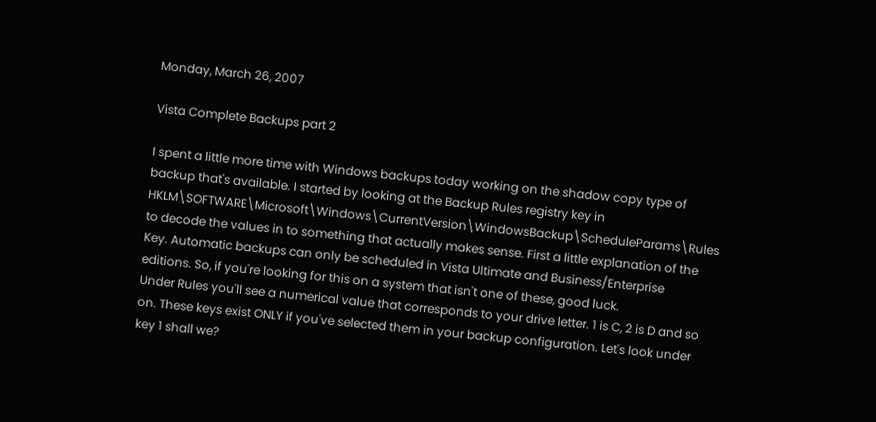Monday, March 26, 2007

Vista Complete Backups part 2

I spent a little more time with Windows backups today working on the shadow copy type of backup that's available. I started by looking at the Backup Rules registry key in HKLM\SOFTWARE\Microsoft\Windows\CurrentVersion\WindowsBackup\ScheduleParams\Rules
to decode the values in to something that actually makes sense. First a little explanation of the Key. Automatic backups can only be scheduled in Vista Ultimate and Business/Enterprise editions. So, if you're looking for this on a system that isn't one of these, good luck.
Under Rules you'll see a numerical value that corresponds to your drive letter. 1 is C, 2 is D and so on. These keys exist ONLY if you've selected them in your backup configuration. Let's look under key 1 shall we?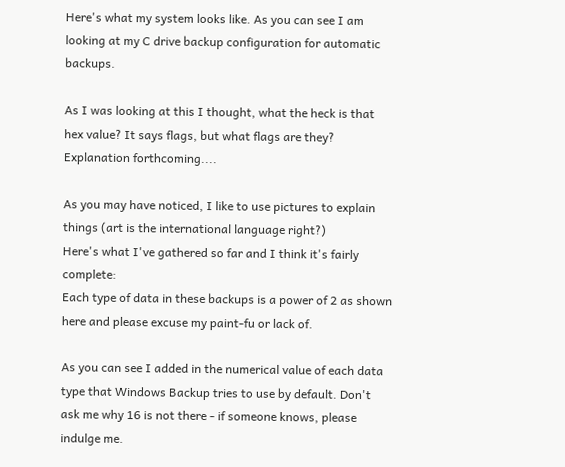Here's what my system looks like. As you can see I am looking at my C drive backup configuration for automatic backups.

As I was looking at this I thought, what the heck is that hex value? It says flags, but what flags are they? Explanation forthcoming....

As you may have noticed, I like to use pictures to explain things (art is the international language right?)
Here's what I've gathered so far and I think it's fairly complete:
Each type of data in these backups is a power of 2 as shown here and please excuse my paint-fu or lack of.

As you can see I added in the numerical value of each data type that Windows Backup tries to use by default. Don't ask me why 16 is not there - if someone knows, please indulge me.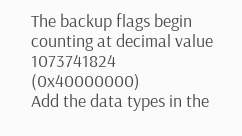The backup flags begin counting at decimal value 1073741824 (0x40000000)
Add the data types in the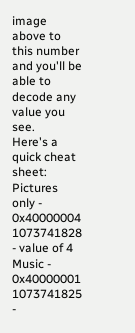image above to this number and you'll be able to decode any value you see.
Here's a quick cheat sheet:
Pictures only - 0x40000004 1073741828 - value of 4
Music - 0x40000001 1073741825 -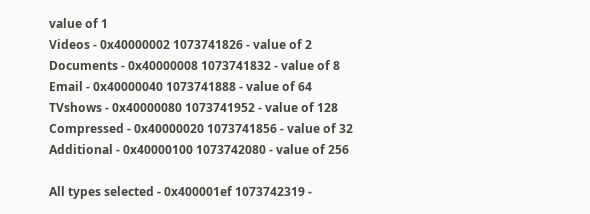value of 1
Videos - 0x40000002 1073741826 - value of 2
Documents - 0x40000008 1073741832 - value of 8
Email - 0x40000040 1073741888 - value of 64
TVshows - 0x40000080 1073741952 - value of 128
Compressed - 0x40000020 1073741856 - value of 32
Additional - 0x40000100 1073742080 - value of 256

All types selected - 0x400001ef 1073742319 -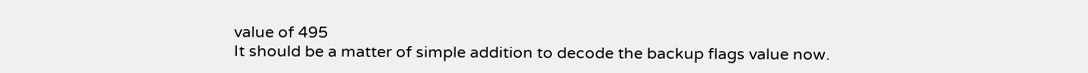value of 495
It should be a matter of simple addition to decode the backup flags value now.